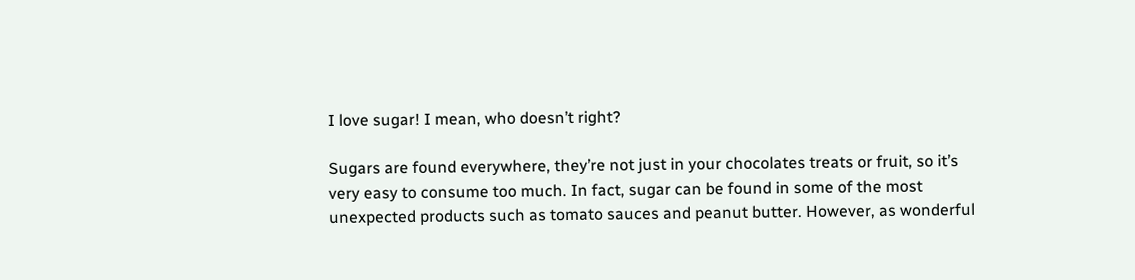I love sugar! I mean, who doesn’t right?

Sugars are found everywhere, they’re not just in your chocolates treats or fruit, so it’s very easy to consume too much. In fact, sugar can be found in some of the most unexpected products such as tomato sauces and peanut butter. However, as wonderful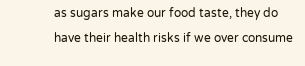as sugars make our food taste, they do have their health risks if we over consume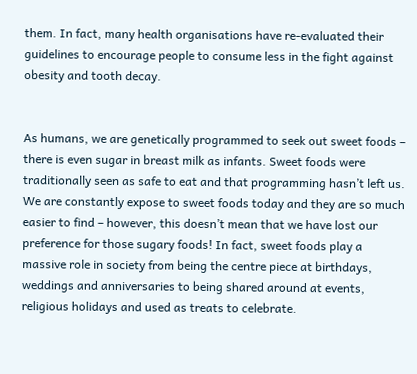them. In fact, many health organisations have re-evaluated their guidelines to encourage people to consume less in the fight against obesity and tooth decay.


As humans, we are genetically programmed to seek out sweet foods – there is even sugar in breast milk as infants. Sweet foods were traditionally seen as safe to eat and that programming hasn’t left us. We are constantly expose to sweet foods today and they are so much easier to find – however, this doesn’t mean that we have lost our preference for those sugary foods! In fact, sweet foods play a massive role in society from being the centre piece at birthdays, weddings and anniversaries to being shared around at events, religious holidays and used as treats to celebrate.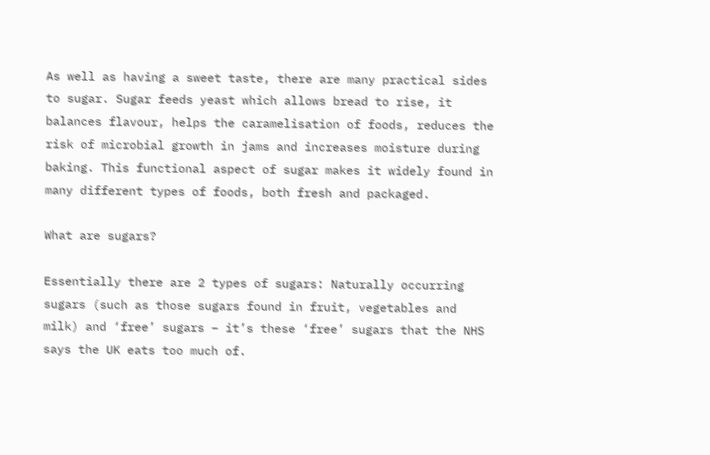As well as having a sweet taste, there are many practical sides to sugar. Sugar feeds yeast which allows bread to rise, it balances flavour, helps the caramelisation of foods, reduces the risk of microbial growth in jams and increases moisture during baking. This functional aspect of sugar makes it widely found in many different types of foods, both fresh and packaged.

What are sugars?

Essentially there are 2 types of sugars: Naturally occurring sugars (such as those sugars found in fruit, vegetables and milk) and ‘free’ sugars – it’s these ‘free’ sugars that the NHS says the UK eats too much of.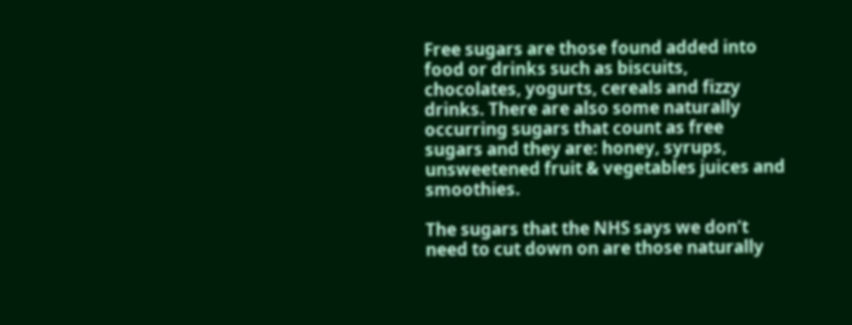Free sugars are those found added into food or drinks such as biscuits, chocolates, yogurts, cereals and fizzy drinks. There are also some naturally occurring sugars that count as free sugars and they are: honey, syrups, unsweetened fruit & vegetables juices and smoothies.

The sugars that the NHS says we don’t need to cut down on are those naturally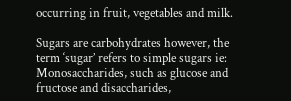occurring in fruit, vegetables and milk.

Sugars are carbohydrates however, the term ‘sugar’ refers to simple sugars ie: Monosaccharides, such as glucose and fructose and disaccharides,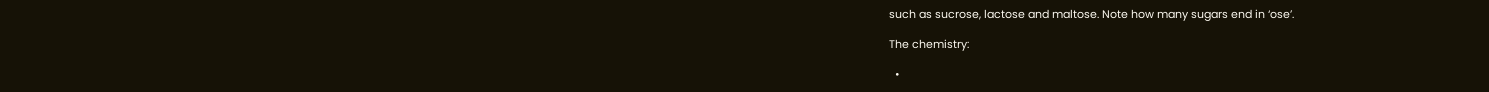such as sucrose, lactose and maltose. Note how many sugars end in ‘ose’.

The chemistry:

  •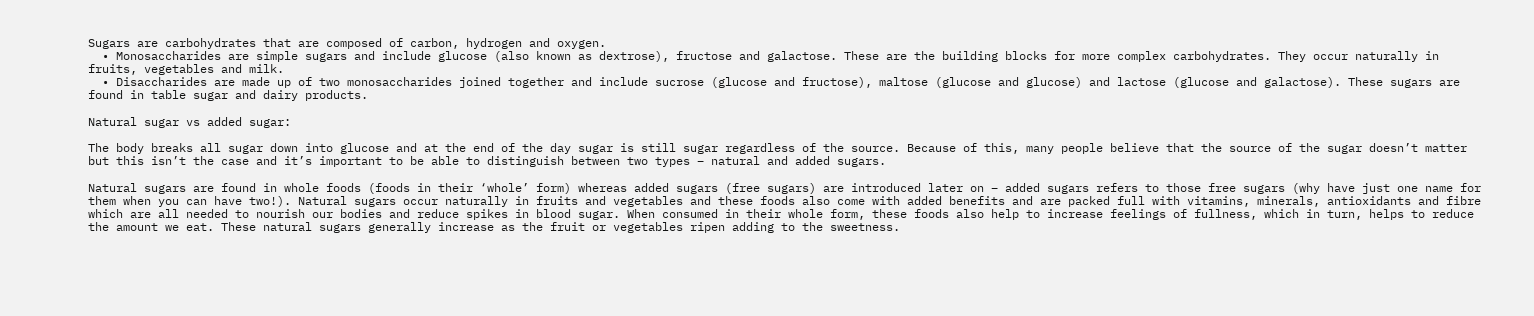Sugars are carbohydrates that are composed of carbon, hydrogen and oxygen.
  • Monosaccharides are simple sugars and include glucose (also known as dextrose), fructose and galactose. These are the building blocks for more complex carbohydrates. They occur naturally in fruits, vegetables and milk.
  • Disaccharides are made up of two monosaccharides joined together and include sucrose (glucose and fructose), maltose (glucose and glucose) and lactose (glucose and galactose). These sugars are found in table sugar and dairy products.

Natural sugar vs added sugar:

The body breaks all sugar down into glucose and at the end of the day sugar is still sugar regardless of the source. Because of this, many people believe that the source of the sugar doesn’t matter but this isn’t the case and it’s important to be able to distinguish between two types – natural and added sugars.

Natural sugars are found in whole foods (foods in their ‘whole’ form) whereas added sugars (free sugars) are introduced later on – added sugars refers to those free sugars (why have just one name for them when you can have two!). Natural sugars occur naturally in fruits and vegetables and these foods also come with added benefits and are packed full with vitamins, minerals, antioxidants and fibre which are all needed to nourish our bodies and reduce spikes in blood sugar. When consumed in their whole form, these foods also help to increase feelings of fullness, which in turn, helps to reduce the amount we eat. These natural sugars generally increase as the fruit or vegetables ripen adding to the sweetness.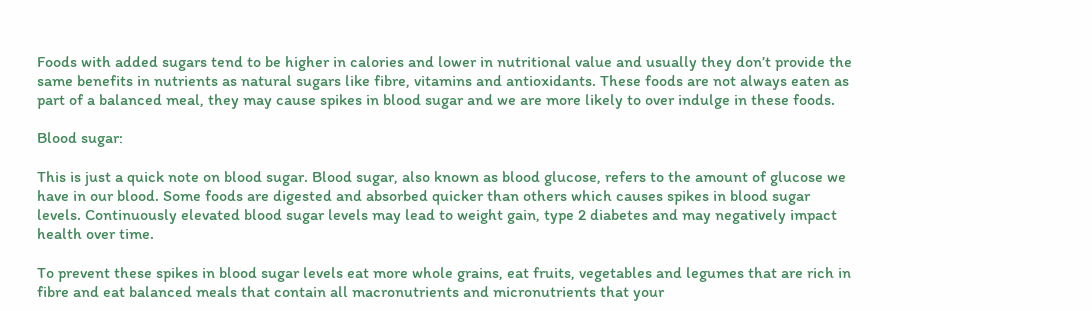Foods with added sugars tend to be higher in calories and lower in nutritional value and usually they don’t provide the same benefits in nutrients as natural sugars like fibre, vitamins and antioxidants. These foods are not always eaten as part of a balanced meal, they may cause spikes in blood sugar and we are more likely to over indulge in these foods.

Blood sugar:

This is just a quick note on blood sugar. Blood sugar, also known as blood glucose, refers to the amount of glucose we have in our blood. Some foods are digested and absorbed quicker than others which causes spikes in blood sugar levels. Continuously elevated blood sugar levels may lead to weight gain, type 2 diabetes and may negatively impact health over time.

To prevent these spikes in blood sugar levels eat more whole grains, eat fruits, vegetables and legumes that are rich in fibre and eat balanced meals that contain all macronutrients and micronutrients that your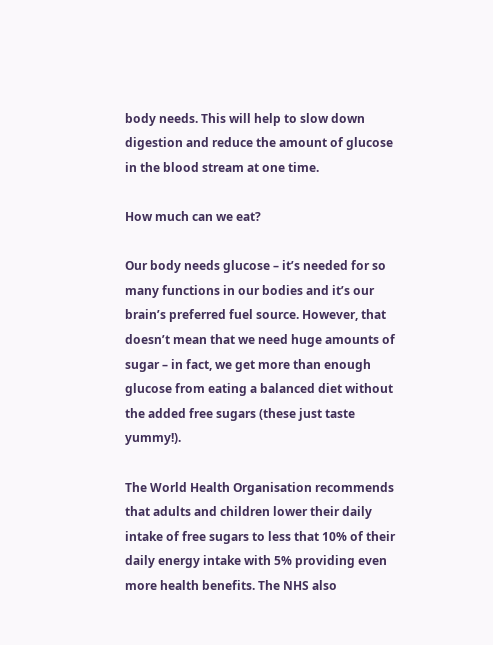body needs. This will help to slow down digestion and reduce the amount of glucose in the blood stream at one time.

How much can we eat?

Our body needs glucose – it’s needed for so many functions in our bodies and it’s our brain’s preferred fuel source. However, that doesn’t mean that we need huge amounts of sugar – in fact, we get more than enough glucose from eating a balanced diet without the added free sugars (these just taste yummy!).

The World Health Organisation recommends that adults and children lower their daily intake of free sugars to less that 10% of their daily energy intake with 5% providing even more health benefits. The NHS also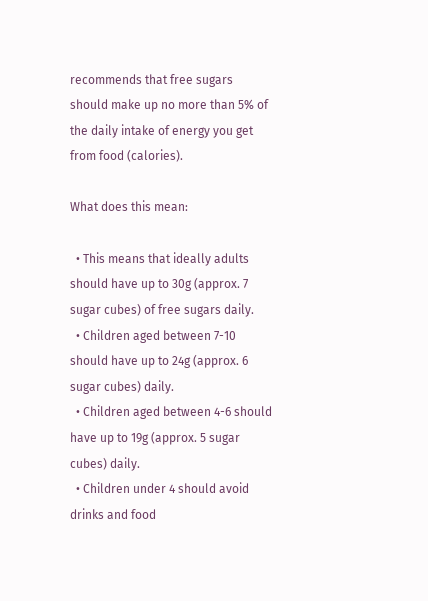recommends that free sugars should make up no more than 5% of the daily intake of energy you get from food (calories).

What does this mean:

  • This means that ideally adults should have up to 30g (approx. 7 sugar cubes) of free sugars daily.
  • Children aged between 7-10 should have up to 24g (approx. 6 sugar cubes) daily.
  • Children aged between 4-6 should have up to 19g (approx. 5 sugar cubes) daily.
  • Children under 4 should avoid drinks and food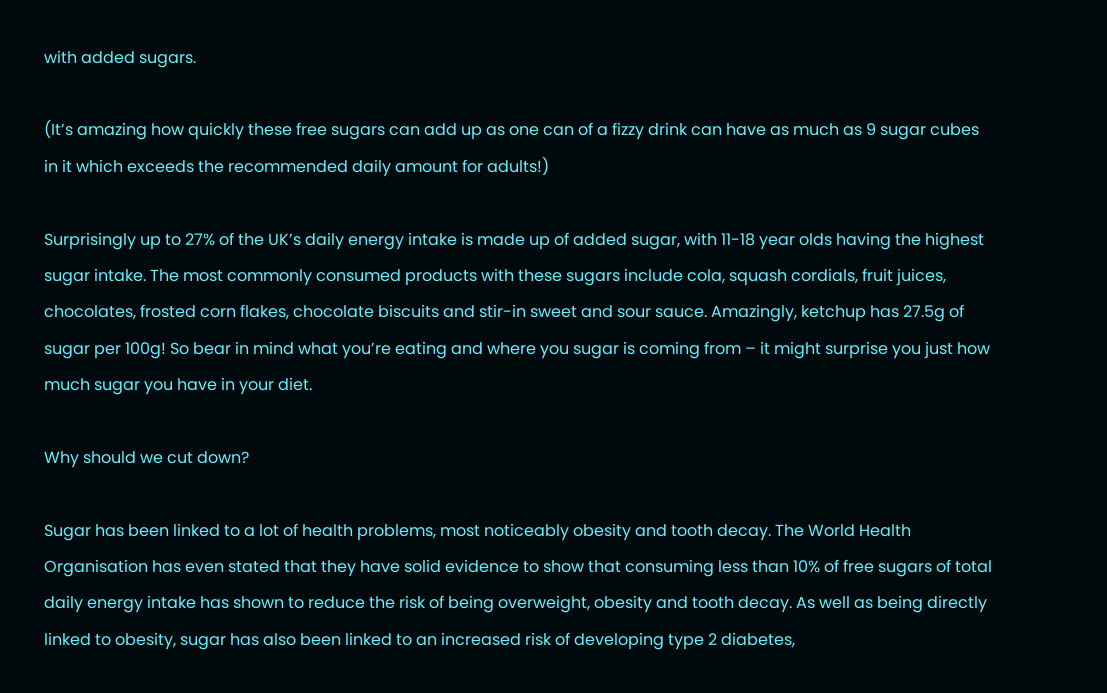with added sugars.

(It’s amazing how quickly these free sugars can add up as one can of a fizzy drink can have as much as 9 sugar cubes in it which exceeds the recommended daily amount for adults!)

Surprisingly up to 27% of the UK’s daily energy intake is made up of added sugar, with 11-18 year olds having the highest sugar intake. The most commonly consumed products with these sugars include cola, squash cordials, fruit juices, chocolates, frosted corn flakes, chocolate biscuits and stir-in sweet and sour sauce. Amazingly, ketchup has 27.5g of sugar per 100g! So bear in mind what you’re eating and where you sugar is coming from – it might surprise you just how much sugar you have in your diet.

Why should we cut down?

Sugar has been linked to a lot of health problems, most noticeably obesity and tooth decay. The World Health Organisation has even stated that they have solid evidence to show that consuming less than 10% of free sugars of total daily energy intake has shown to reduce the risk of being overweight, obesity and tooth decay. As well as being directly linked to obesity, sugar has also been linked to an increased risk of developing type 2 diabetes,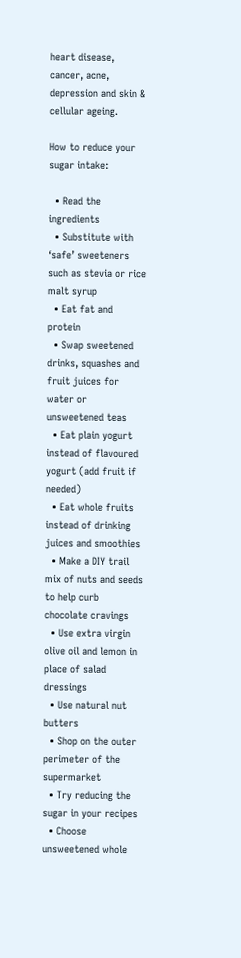heart disease, cancer, acne, depression and skin & cellular ageing.

How to reduce your sugar intake:

  • Read the ingredients
  • Substitute with ‘safe’ sweeteners such as stevia or rice malt syrup
  • Eat fat and protein
  • Swap sweetened drinks, squashes and fruit juices for water or unsweetened teas
  • Eat plain yogurt instead of flavoured yogurt (add fruit if needed)
  • Eat whole fruits instead of drinking juices and smoothies
  • Make a DIY trail mix of nuts and seeds to help curb chocolate cravings
  • Use extra virgin olive oil and lemon in place of salad dressings
  • Use natural nut butters
  • Shop on the outer perimeter of the supermarket
  • Try reducing the sugar in your recipes
  • Choose unsweetened whole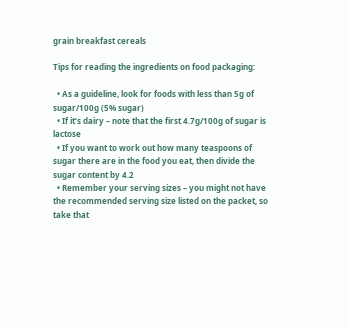grain breakfast cereals

Tips for reading the ingredients on food packaging:

  • As a guideline, look for foods with less than 5g of sugar/100g (5% sugar)
  • If it’s dairy – note that the first 4.7g/100g of sugar is lactose
  • If you want to work out how many teaspoons of sugar there are in the food you eat, then divide the sugar content by 4.2
  • Remember your serving sizes – you might not have the recommended serving size listed on the packet, so take that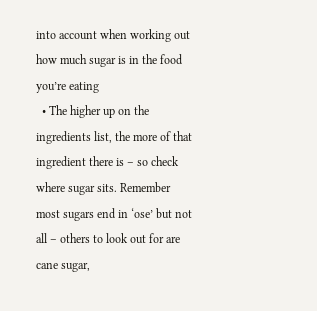into account when working out how much sugar is in the food you’re eating
  • The higher up on the ingredients list, the more of that ingredient there is – so check where sugar sits. Remember most sugars end in ‘ose’ but not all – others to look out for are cane sugar,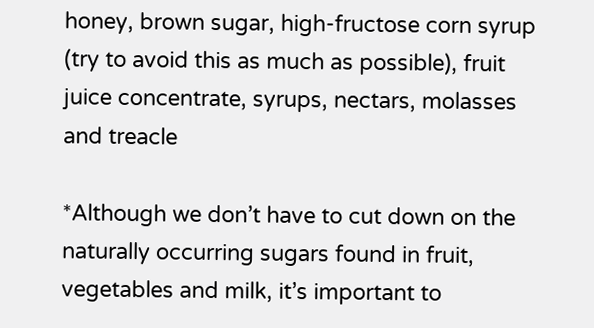honey, brown sugar, high-fructose corn syrup (try to avoid this as much as possible), fruit juice concentrate, syrups, nectars, molasses and treacle

*Although we don’t have to cut down on the naturally occurring sugars found in fruit, vegetables and milk, it’s important to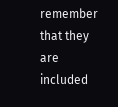remember that they are included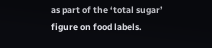as part of the ‘total sugar’ figure on food labels.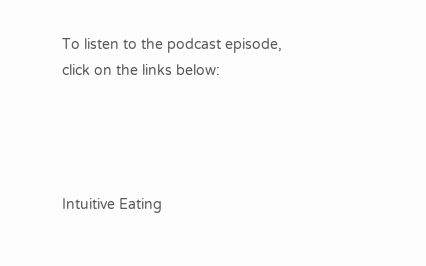To listen to the podcast episode, click on the links below:




Intuitive Eating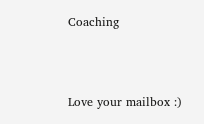Coaching



Love your mailbox :)